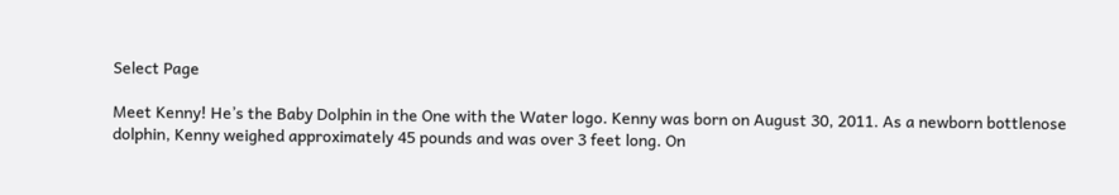Select Page

Meet Kenny! He’s the Baby Dolphin in the One with the Water logo. Kenny was born on August 30, 2011. As a newborn bottlenose dolphin, Kenny weighed approximately 45 pounds and was over 3 feet long. On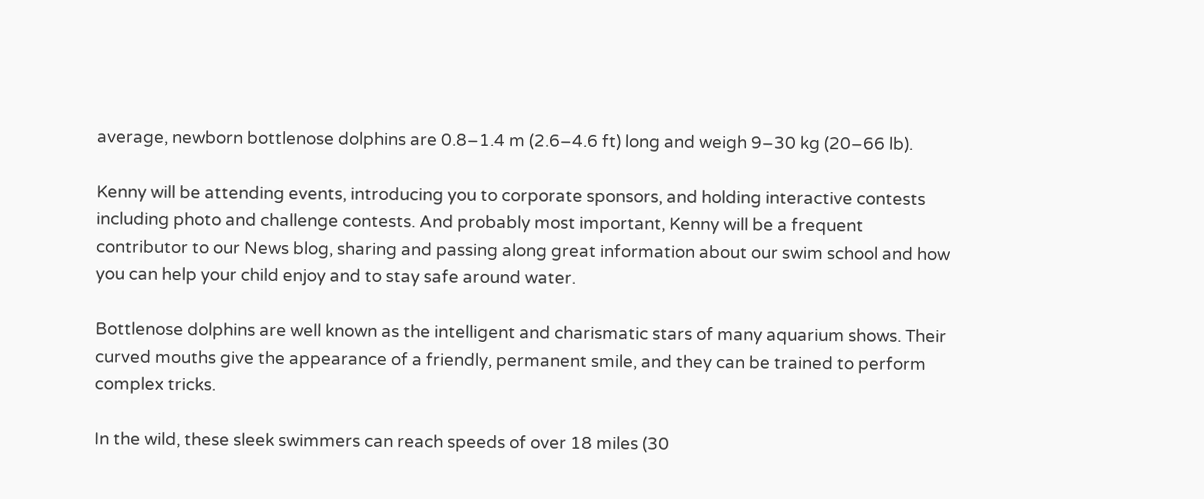average, newborn bottlenose dolphins are 0.8–1.4 m (2.6–4.6 ft) long and weigh 9–30 kg (20–66 lb).

Kenny will be attending events, introducing you to corporate sponsors, and holding interactive contests including photo and challenge contests. And probably most important, Kenny will be a frequent contributor to our News blog, sharing and passing along great information about our swim school and how you can help your child enjoy and to stay safe around water.

Bottlenose dolphins are well known as the intelligent and charismatic stars of many aquarium shows. Their curved mouths give the appearance of a friendly, permanent smile, and they can be trained to perform complex tricks.

In the wild, these sleek swimmers can reach speeds of over 18 miles (30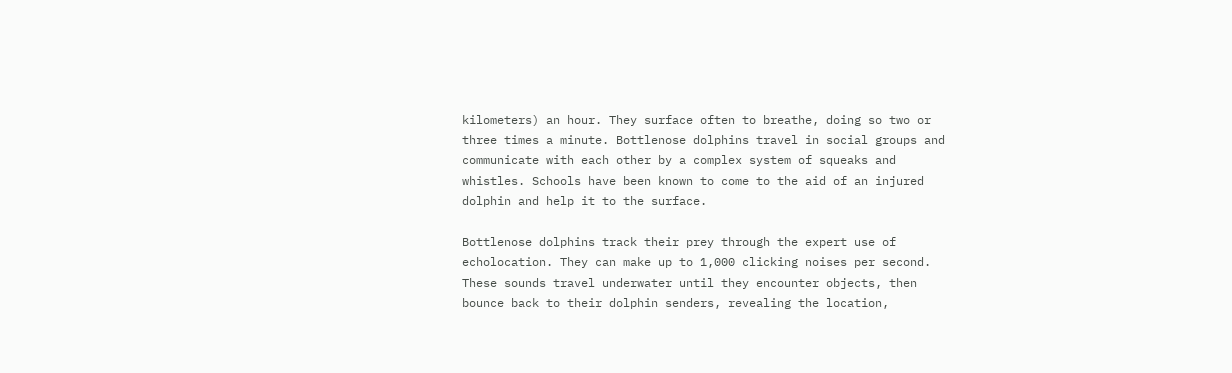kilometers) an hour. They surface often to breathe, doing so two or three times a minute. Bottlenose dolphins travel in social groups and communicate with each other by a complex system of squeaks and whistles. Schools have been known to come to the aid of an injured dolphin and help it to the surface.

Bottlenose dolphins track their prey through the expert use of echolocation. They can make up to 1,000 clicking noises per second. These sounds travel underwater until they encounter objects, then bounce back to their dolphin senders, revealing the location,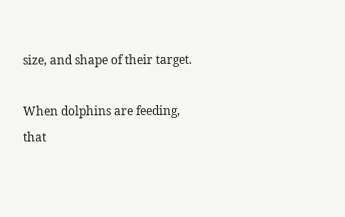size, and shape of their target.

When dolphins are feeding, that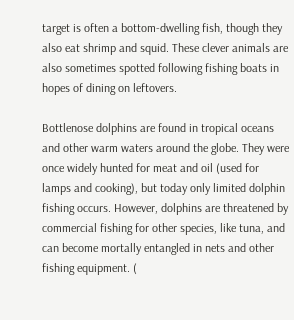target is often a bottom-dwelling fish, though they also eat shrimp and squid. These clever animals are also sometimes spotted following fishing boats in hopes of dining on leftovers.

Bottlenose dolphins are found in tropical oceans and other warm waters around the globe. They were once widely hunted for meat and oil (used for lamps and cooking), but today only limited dolphin fishing occurs. However, dolphins are threatened by commercial fishing for other species, like tuna, and can become mortally entangled in nets and other fishing equipment. (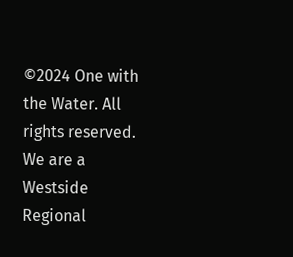©2024 One with the Water. All rights reserved.
We are a Westside Regional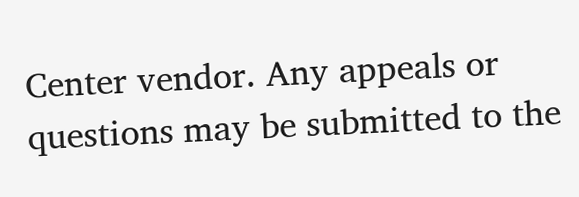Center vendor. Any appeals or questions may be submitted to the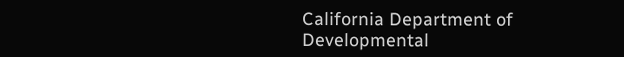California Department of Developmental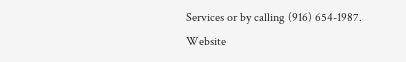Services or by calling (916) 654-1987.
Website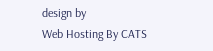design by
Web Hosting By CATS